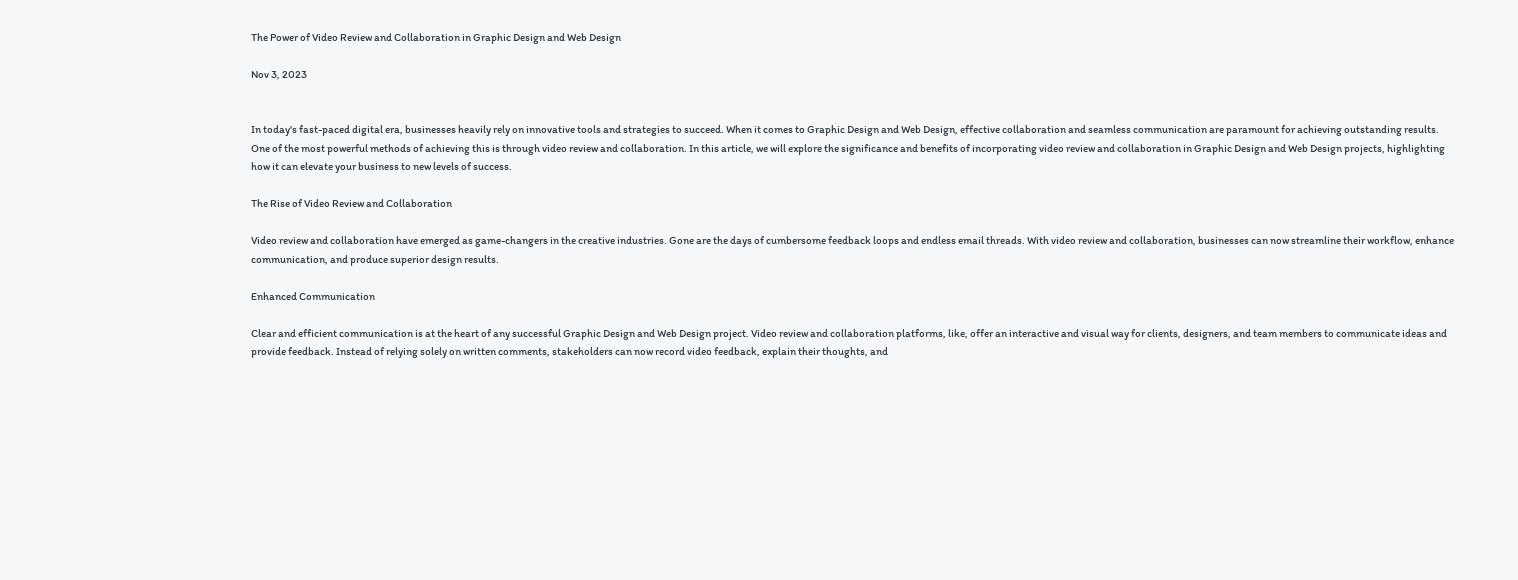The Power of Video Review and Collaboration in Graphic Design and Web Design

Nov 3, 2023


In today's fast-paced digital era, businesses heavily rely on innovative tools and strategies to succeed. When it comes to Graphic Design and Web Design, effective collaboration and seamless communication are paramount for achieving outstanding results. One of the most powerful methods of achieving this is through video review and collaboration. In this article, we will explore the significance and benefits of incorporating video review and collaboration in Graphic Design and Web Design projects, highlighting how it can elevate your business to new levels of success.

The Rise of Video Review and Collaboration

Video review and collaboration have emerged as game-changers in the creative industries. Gone are the days of cumbersome feedback loops and endless email threads. With video review and collaboration, businesses can now streamline their workflow, enhance communication, and produce superior design results.

Enhanced Communication

Clear and efficient communication is at the heart of any successful Graphic Design and Web Design project. Video review and collaboration platforms, like, offer an interactive and visual way for clients, designers, and team members to communicate ideas and provide feedback. Instead of relying solely on written comments, stakeholders can now record video feedback, explain their thoughts, and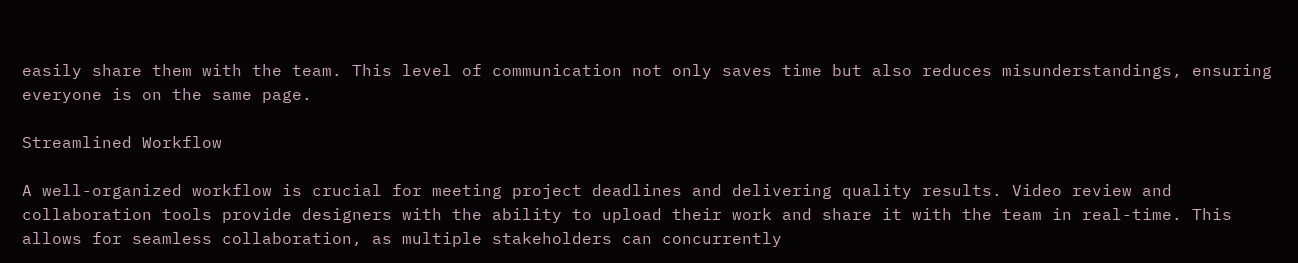easily share them with the team. This level of communication not only saves time but also reduces misunderstandings, ensuring everyone is on the same page.

Streamlined Workflow

A well-organized workflow is crucial for meeting project deadlines and delivering quality results. Video review and collaboration tools provide designers with the ability to upload their work and share it with the team in real-time. This allows for seamless collaboration, as multiple stakeholders can concurrently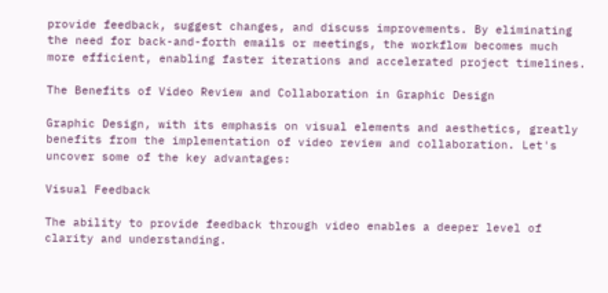provide feedback, suggest changes, and discuss improvements. By eliminating the need for back-and-forth emails or meetings, the workflow becomes much more efficient, enabling faster iterations and accelerated project timelines.

The Benefits of Video Review and Collaboration in Graphic Design

Graphic Design, with its emphasis on visual elements and aesthetics, greatly benefits from the implementation of video review and collaboration. Let's uncover some of the key advantages:

Visual Feedback

The ability to provide feedback through video enables a deeper level of clarity and understanding.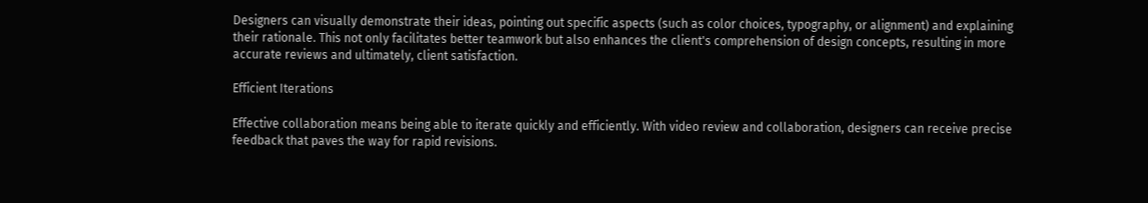Designers can visually demonstrate their ideas, pointing out specific aspects (such as color choices, typography, or alignment) and explaining their rationale. This not only facilitates better teamwork but also enhances the client's comprehension of design concepts, resulting in more accurate reviews and ultimately, client satisfaction.

Efficient Iterations

Effective collaboration means being able to iterate quickly and efficiently. With video review and collaboration, designers can receive precise feedback that paves the way for rapid revisions.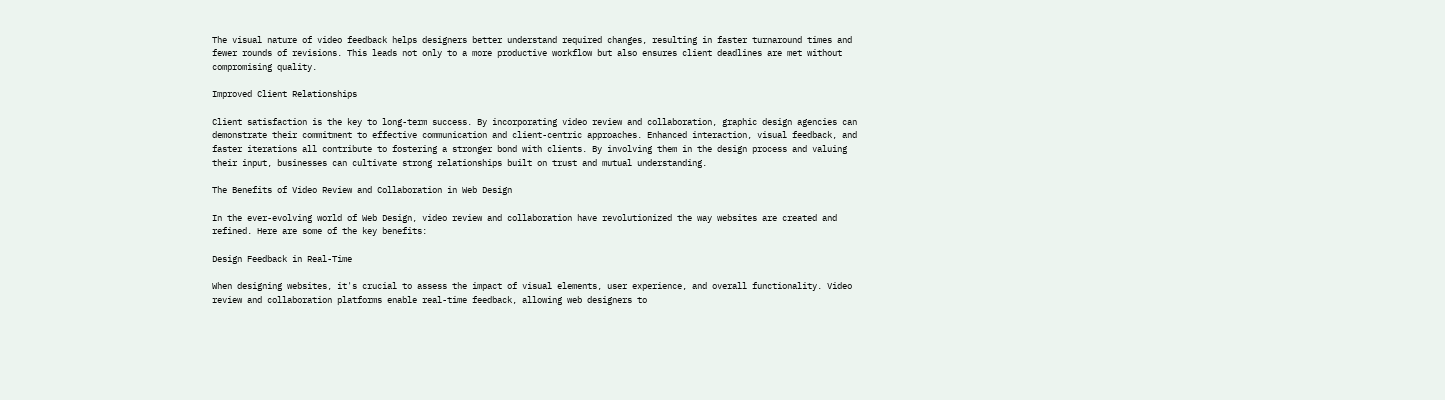The visual nature of video feedback helps designers better understand required changes, resulting in faster turnaround times and fewer rounds of revisions. This leads not only to a more productive workflow but also ensures client deadlines are met without compromising quality.

Improved Client Relationships

Client satisfaction is the key to long-term success. By incorporating video review and collaboration, graphic design agencies can demonstrate their commitment to effective communication and client-centric approaches. Enhanced interaction, visual feedback, and faster iterations all contribute to fostering a stronger bond with clients. By involving them in the design process and valuing their input, businesses can cultivate strong relationships built on trust and mutual understanding.

The Benefits of Video Review and Collaboration in Web Design

In the ever-evolving world of Web Design, video review and collaboration have revolutionized the way websites are created and refined. Here are some of the key benefits:

Design Feedback in Real-Time

When designing websites, it's crucial to assess the impact of visual elements, user experience, and overall functionality. Video review and collaboration platforms enable real-time feedback, allowing web designers to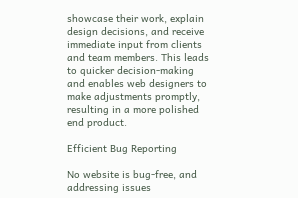showcase their work, explain design decisions, and receive immediate input from clients and team members. This leads to quicker decision-making and enables web designers to make adjustments promptly, resulting in a more polished end product.

Efficient Bug Reporting

No website is bug-free, and addressing issues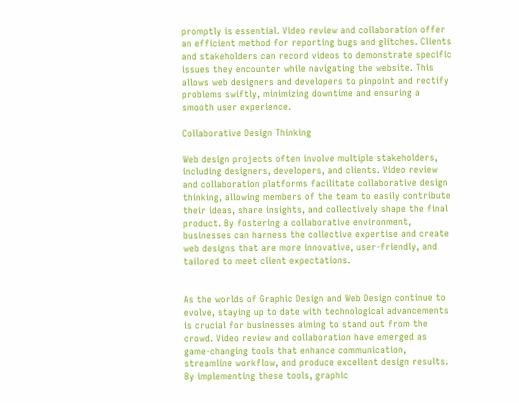promptly is essential. Video review and collaboration offer an efficient method for reporting bugs and glitches. Clients and stakeholders can record videos to demonstrate specific issues they encounter while navigating the website. This allows web designers and developers to pinpoint and rectify problems swiftly, minimizing downtime and ensuring a smooth user experience.

Collaborative Design Thinking

Web design projects often involve multiple stakeholders, including designers, developers, and clients. Video review and collaboration platforms facilitate collaborative design thinking, allowing members of the team to easily contribute their ideas, share insights, and collectively shape the final product. By fostering a collaborative environment, businesses can harness the collective expertise and create web designs that are more innovative, user-friendly, and tailored to meet client expectations.


As the worlds of Graphic Design and Web Design continue to evolve, staying up to date with technological advancements is crucial for businesses aiming to stand out from the crowd. Video review and collaboration have emerged as game-changing tools that enhance communication, streamline workflow, and produce excellent design results. By implementing these tools, graphic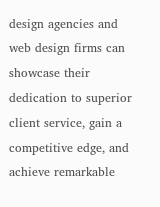design agencies and web design firms can showcase their dedication to superior client service, gain a competitive edge, and achieve remarkable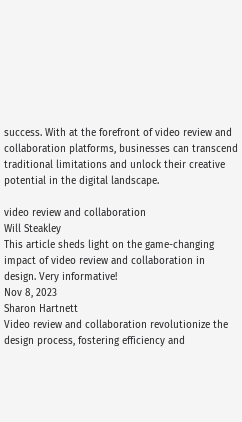success. With at the forefront of video review and collaboration platforms, businesses can transcend traditional limitations and unlock their creative potential in the digital landscape.

video review and collaboration
Will Steakley
This article sheds light on the game-changing impact of video review and collaboration in design. Very informative!
Nov 8, 2023
Sharon Hartnett
Video review and collaboration revolutionize the design process, fostering efficiency and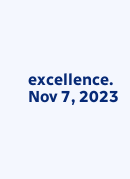excellence.
Nov 7, 2023